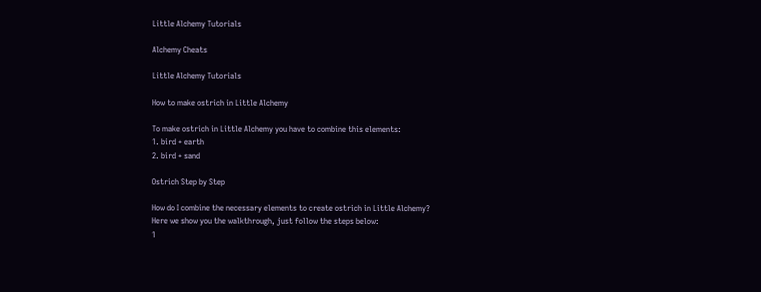Little Alchemy Tutorials

Alchemy Cheats

Little Alchemy Tutorials

How to make ostrich in Little Alchemy

To make ostrich in Little Alchemy you have to combine this elements:
1. bird + earth
2. bird + sand

Ostrich Step by Step

How do I combine the necessary elements to create ostrich in Little Alchemy?
Here we show you the walkthrough, just follow the steps below:
1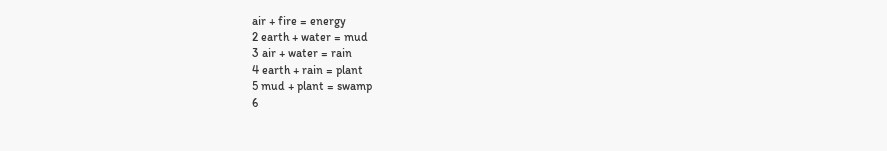air + fire = energy
2 earth + water = mud
3 air + water = rain
4 earth + rain = plant
5 mud + plant = swamp
6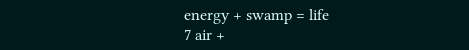energy + swamp = life
7 air +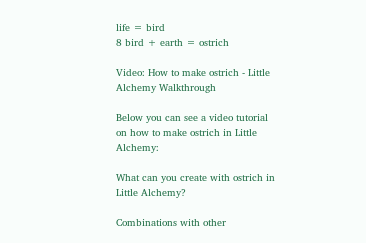life = bird
8 bird + earth = ostrich

Video: How to make ostrich - Little Alchemy Walkthrough

Below you can see a video tutorial on how to make ostrich in Little Alchemy:

What can you create with ostrich in Little Alchemy?

Combinations with other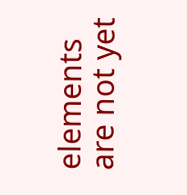elements are not yet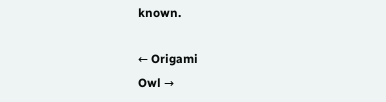known.

← Origami
Owl →